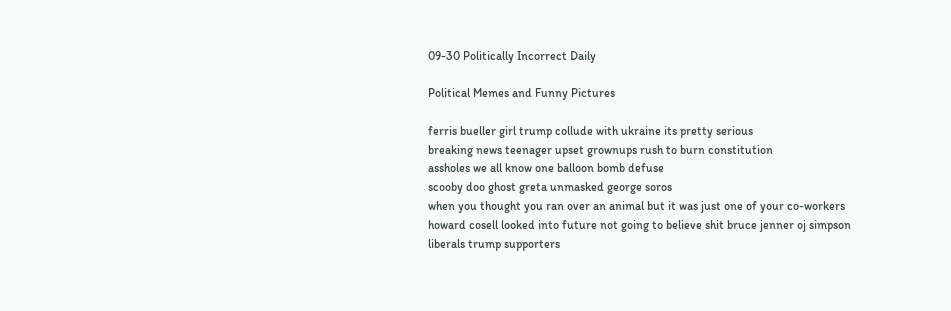09-30 Politically Incorrect Daily

Political Memes and Funny Pictures

ferris bueller girl trump collude with ukraine its pretty serious
breaking news teenager upset grownups rush to burn constitution
assholes we all know one balloon bomb defuse
scooby doo ghost greta unmasked george soros
when you thought you ran over an animal but it was just one of your co-workers
howard cosell looked into future not going to believe shit bruce jenner oj simpson
liberals trump supporters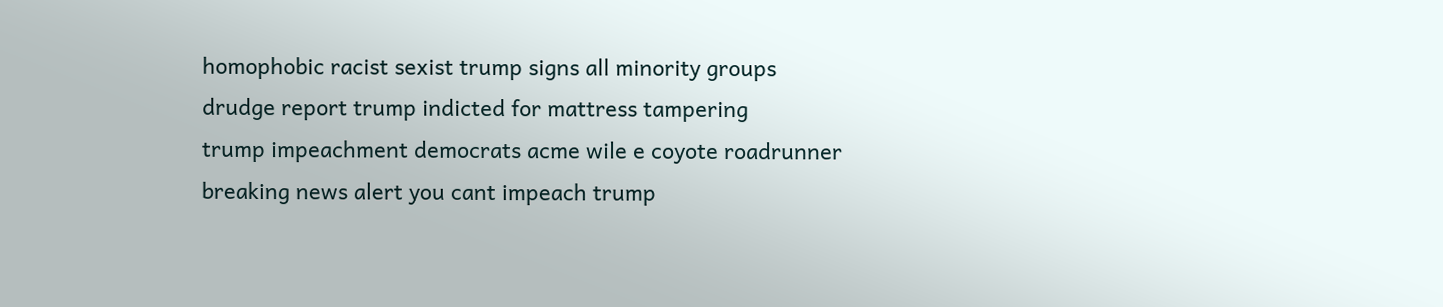homophobic racist sexist trump signs all minority groups
drudge report trump indicted for mattress tampering
trump impeachment democrats acme wile e coyote roadrunner
breaking news alert you cant impeach trump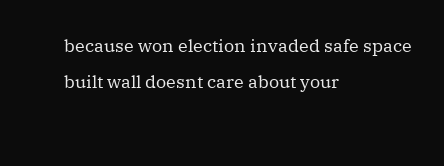because won election invaded safe space built wall doesnt care about your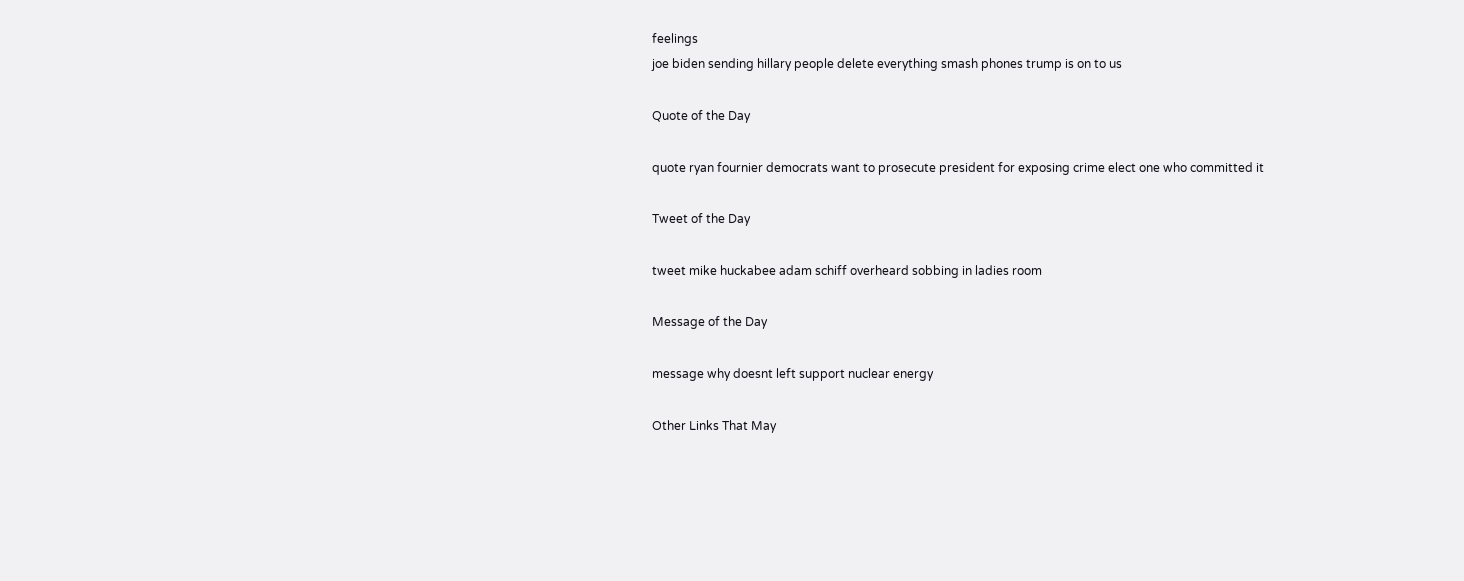feelings
joe biden sending hillary people delete everything smash phones trump is on to us

Quote of the Day

quote ryan fournier democrats want to prosecute president for exposing crime elect one who committed it

Tweet of the Day

tweet mike huckabee adam schiff overheard sobbing in ladies room

Message of the Day

message why doesnt left support nuclear energy

Other Links That May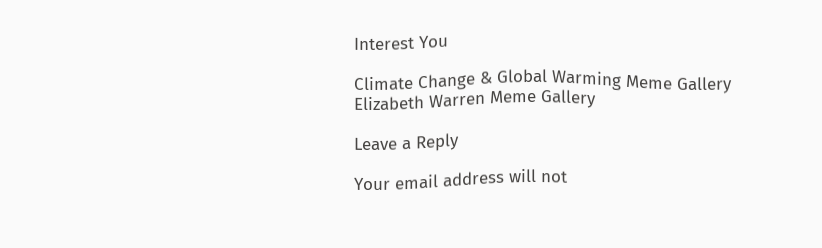Interest You

Climate Change & Global Warming Meme Gallery
Elizabeth Warren Meme Gallery

Leave a Reply

Your email address will not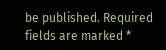be published. Required fields are marked *